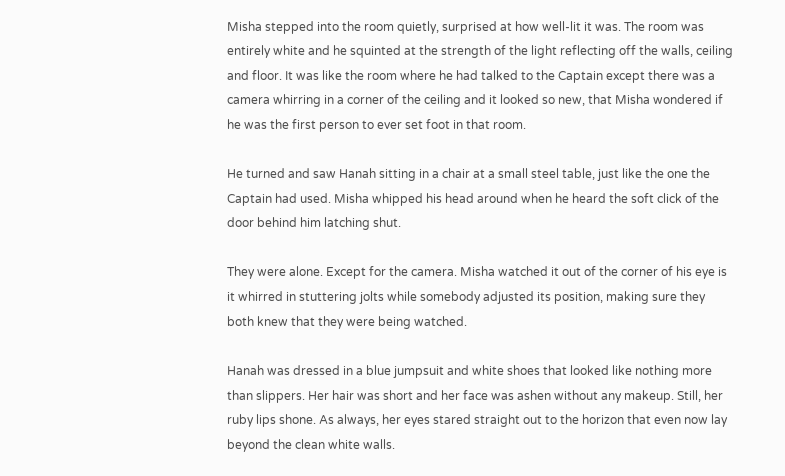Misha stepped into the room quietly, surprised at how well-lit it was. The room was entirely white and he squinted at the strength of the light reflecting off the walls, ceiling and floor. It was like the room where he had talked to the Captain except there was a camera whirring in a corner of the ceiling and it looked so new, that Misha wondered if he was the first person to ever set foot in that room.

He turned and saw Hanah sitting in a chair at a small steel table, just like the one the Captain had used. Misha whipped his head around when he heard the soft click of the door behind him latching shut.

They were alone. Except for the camera. Misha watched it out of the corner of his eye is it whirred in stuttering jolts while somebody adjusted its position, making sure they both knew that they were being watched.

Hanah was dressed in a blue jumpsuit and white shoes that looked like nothing more than slippers. Her hair was short and her face was ashen without any makeup. Still, her ruby lips shone. As always, her eyes stared straight out to the horizon that even now lay beyond the clean white walls.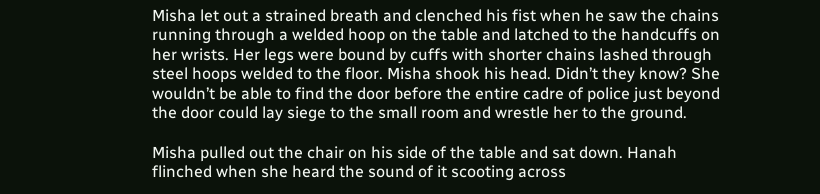Misha let out a strained breath and clenched his fist when he saw the chains running through a welded hoop on the table and latched to the handcuffs on her wrists. Her legs were bound by cuffs with shorter chains lashed through steel hoops welded to the floor. Misha shook his head. Didn’t they know? She wouldn’t be able to find the door before the entire cadre of police just beyond the door could lay siege to the small room and wrestle her to the ground.

Misha pulled out the chair on his side of the table and sat down. Hanah flinched when she heard the sound of it scooting across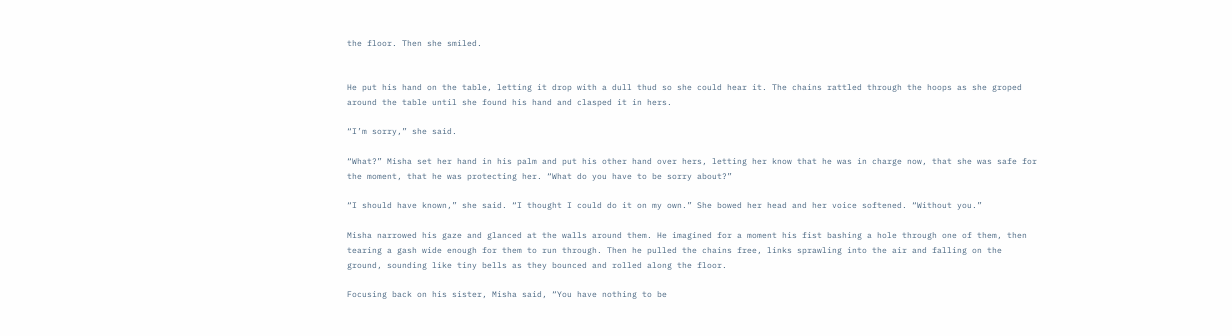the floor. Then she smiled.


He put his hand on the table, letting it drop with a dull thud so she could hear it. The chains rattled through the hoops as she groped around the table until she found his hand and clasped it in hers.

“I’m sorry,” she said.

“What?” Misha set her hand in his palm and put his other hand over hers, letting her know that he was in charge now, that she was safe for the moment, that he was protecting her. “What do you have to be sorry about?”

“I should have known,” she said. “I thought I could do it on my own.” She bowed her head and her voice softened. “Without you.”

Misha narrowed his gaze and glanced at the walls around them. He imagined for a moment his fist bashing a hole through one of them, then tearing a gash wide enough for them to run through. Then he pulled the chains free, links sprawling into the air and falling on the ground, sounding like tiny bells as they bounced and rolled along the floor.

Focusing back on his sister, Misha said, “You have nothing to be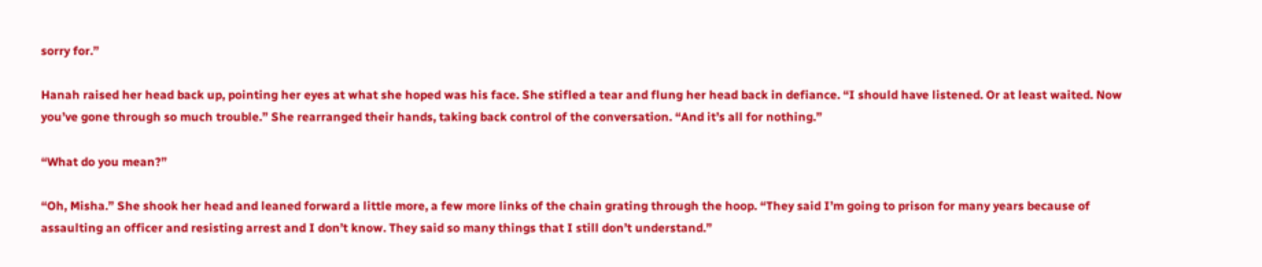sorry for.”

Hanah raised her head back up, pointing her eyes at what she hoped was his face. She stifled a tear and flung her head back in defiance. “I should have listened. Or at least waited. Now you’ve gone through so much trouble.” She rearranged their hands, taking back control of the conversation. “And it’s all for nothing.”

“What do you mean?”

“Oh, Misha.” She shook her head and leaned forward a little more, a few more links of the chain grating through the hoop. “They said I’m going to prison for many years because of assaulting an officer and resisting arrest and I don’t know. They said so many things that I still don’t understand.”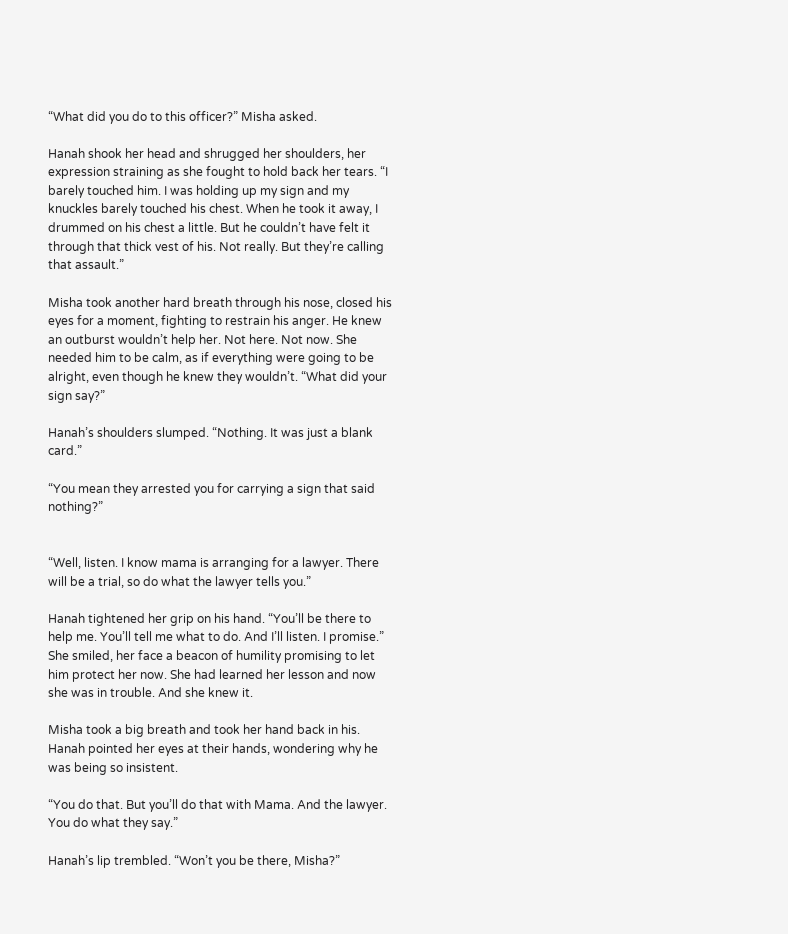“What did you do to this officer?” Misha asked.

Hanah shook her head and shrugged her shoulders, her expression straining as she fought to hold back her tears. “I barely touched him. I was holding up my sign and my knuckles barely touched his chest. When he took it away, I drummed on his chest a little. But he couldn’t have felt it through that thick vest of his. Not really. But they’re calling that assault.”

Misha took another hard breath through his nose, closed his eyes for a moment, fighting to restrain his anger. He knew an outburst wouldn’t help her. Not here. Not now. She needed him to be calm, as if everything were going to be alright, even though he knew they wouldn’t. “What did your sign say?”

Hanah’s shoulders slumped. “Nothing. It was just a blank card.”

“You mean they arrested you for carrying a sign that said nothing?”


“Well, listen. I know mama is arranging for a lawyer. There will be a trial, so do what the lawyer tells you.”

Hanah tightened her grip on his hand. “You’ll be there to help me. You’ll tell me what to do. And I’ll listen. I promise.” She smiled, her face a beacon of humility promising to let him protect her now. She had learned her lesson and now she was in trouble. And she knew it.

Misha took a big breath and took her hand back in his. Hanah pointed her eyes at their hands, wondering why he was being so insistent.

“You do that. But you’ll do that with Mama. And the lawyer. You do what they say.”

Hanah’s lip trembled. “Won’t you be there, Misha?”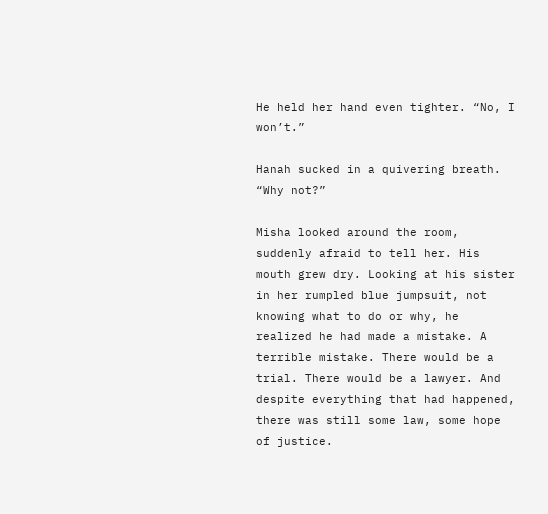He held her hand even tighter. “No, I won’t.”

Hanah sucked in a quivering breath. “Why not?”

Misha looked around the room, suddenly afraid to tell her. His mouth grew dry. Looking at his sister in her rumpled blue jumpsuit, not knowing what to do or why, he realized he had made a mistake. A terrible mistake. There would be a trial. There would be a lawyer. And despite everything that had happened, there was still some law, some hope of justice.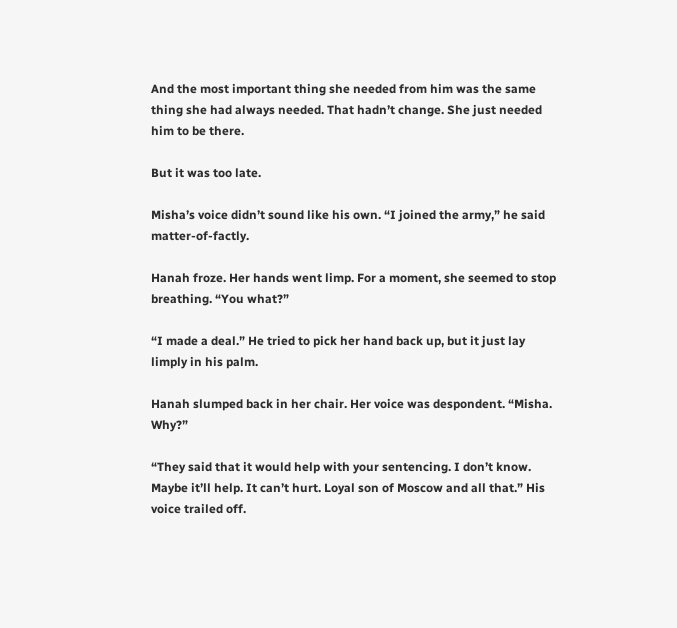And the most important thing she needed from him was the same thing she had always needed. That hadn’t change. She just needed him to be there.

But it was too late.

Misha’s voice didn’t sound like his own. “I joined the army,” he said matter-of-factly.

Hanah froze. Her hands went limp. For a moment, she seemed to stop breathing. “You what?”

“I made a deal.” He tried to pick her hand back up, but it just lay limply in his palm.

Hanah slumped back in her chair. Her voice was despondent. “Misha. Why?”

“They said that it would help with your sentencing. I don’t know. Maybe it’ll help. It can’t hurt. Loyal son of Moscow and all that.” His voice trailed off.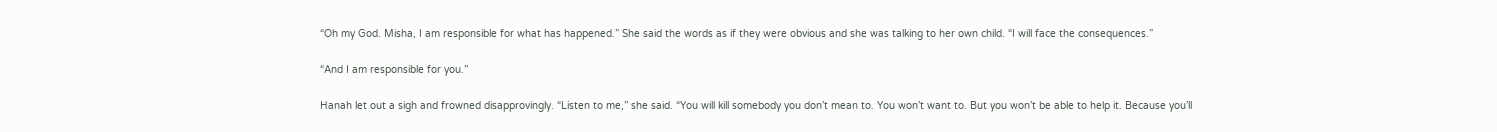“Oh my God. Misha, I am responsible for what has happened.” She said the words as if they were obvious and she was talking to her own child. “I will face the consequences.”

“And I am responsible for you.”

Hanah let out a sigh and frowned disapprovingly. “Listen to me,” she said. “You will kill somebody you don’t mean to. You won’t want to. But you won’t be able to help it. Because you’ll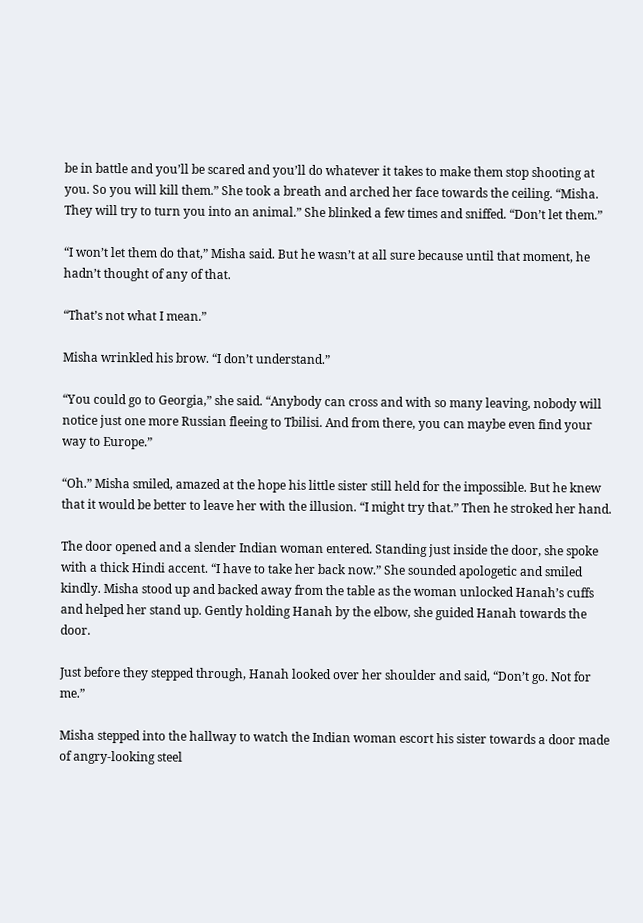be in battle and you’ll be scared and you’ll do whatever it takes to make them stop shooting at you. So you will kill them.” She took a breath and arched her face towards the ceiling. “Misha. They will try to turn you into an animal.” She blinked a few times and sniffed. “Don’t let them.”

“I won’t let them do that,” Misha said. But he wasn’t at all sure because until that moment, he hadn’t thought of any of that.

“That’s not what I mean.”

Misha wrinkled his brow. “I don’t understand.”

“You could go to Georgia,” she said. “Anybody can cross and with so many leaving, nobody will notice just one more Russian fleeing to Tbilisi. And from there, you can maybe even find your way to Europe.”

“Oh.” Misha smiled, amazed at the hope his little sister still held for the impossible. But he knew that it would be better to leave her with the illusion. “I might try that.” Then he stroked her hand.

The door opened and a slender Indian woman entered. Standing just inside the door, she spoke with a thick Hindi accent. “I have to take her back now.” She sounded apologetic and smiled kindly. Misha stood up and backed away from the table as the woman unlocked Hanah’s cuffs and helped her stand up. Gently holding Hanah by the elbow, she guided Hanah towards the door.

Just before they stepped through, Hanah looked over her shoulder and said, “Don’t go. Not for me.”

Misha stepped into the hallway to watch the Indian woman escort his sister towards a door made of angry-looking steel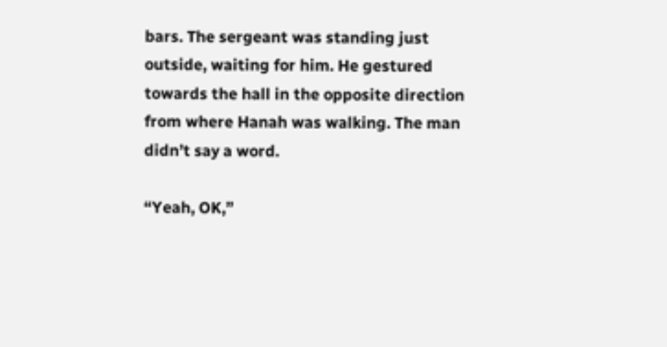bars. The sergeant was standing just outside, waiting for him. He gestured towards the hall in the opposite direction from where Hanah was walking. The man didn’t say a word.

“Yeah, OK,”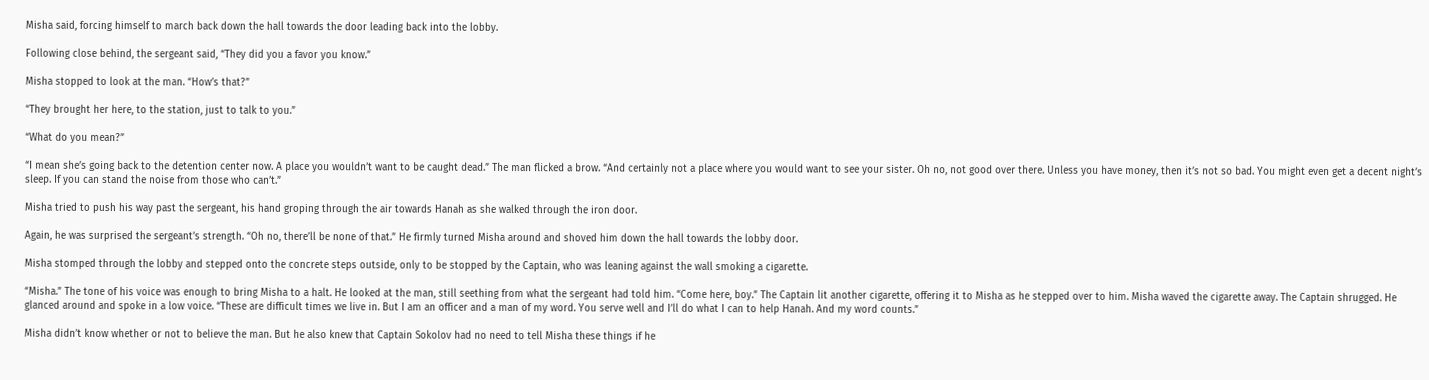Misha said, forcing himself to march back down the hall towards the door leading back into the lobby.

Following close behind, the sergeant said, “They did you a favor you know.”

Misha stopped to look at the man. “How’s that?”

“They brought her here, to the station, just to talk to you.”

“What do you mean?”

“I mean she’s going back to the detention center now. A place you wouldn’t want to be caught dead.” The man flicked a brow. “And certainly not a place where you would want to see your sister. Oh no, not good over there. Unless you have money, then it’s not so bad. You might even get a decent night’s sleep. If you can stand the noise from those who can’t.”

Misha tried to push his way past the sergeant, his hand groping through the air towards Hanah as she walked through the iron door.

Again, he was surprised the sergeant’s strength. “Oh no, there’ll be none of that.” He firmly turned Misha around and shoved him down the hall towards the lobby door.

Misha stomped through the lobby and stepped onto the concrete steps outside, only to be stopped by the Captain, who was leaning against the wall smoking a cigarette.

“Misha.” The tone of his voice was enough to bring Misha to a halt. He looked at the man, still seething from what the sergeant had told him. “Come here, boy.” The Captain lit another cigarette, offering it to Misha as he stepped over to him. Misha waved the cigarette away. The Captain shrugged. He glanced around and spoke in a low voice. “These are difficult times we live in. But I am an officer and a man of my word. You serve well and I’ll do what I can to help Hanah. And my word counts.”

Misha didn’t know whether or not to believe the man. But he also knew that Captain Sokolov had no need to tell Misha these things if he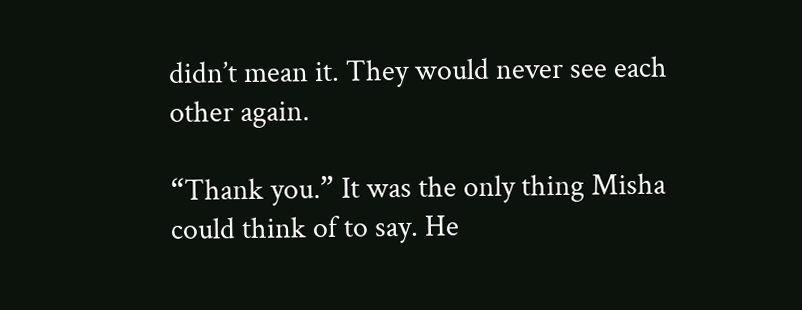didn’t mean it. They would never see each other again.

“Thank you.” It was the only thing Misha could think of to say. He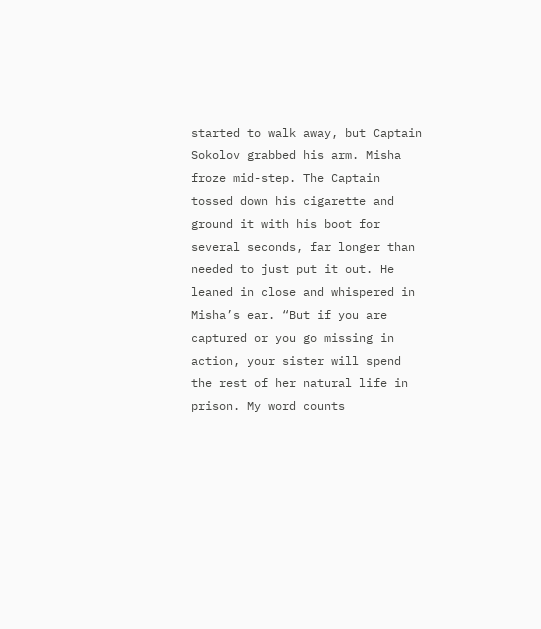started to walk away, but Captain Sokolov grabbed his arm. Misha froze mid-step. The Captain tossed down his cigarette and ground it with his boot for several seconds, far longer than needed to just put it out. He leaned in close and whispered in Misha’s ear. “But if you are captured or you go missing in action, your sister will spend the rest of her natural life in prison. My word counts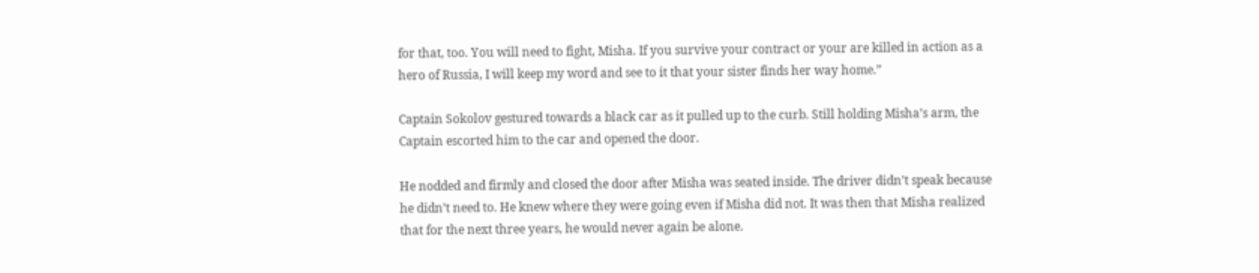for that, too. You will need to fight, Misha. If you survive your contract or your are killed in action as a hero of Russia, I will keep my word and see to it that your sister finds her way home.”

Captain Sokolov gestured towards a black car as it pulled up to the curb. Still holding Misha’s arm, the Captain escorted him to the car and opened the door.

He nodded and firmly and closed the door after Misha was seated inside. The driver didn’t speak because he didn’t need to. He knew where they were going even if Misha did not. It was then that Misha realized that for the next three years, he would never again be alone.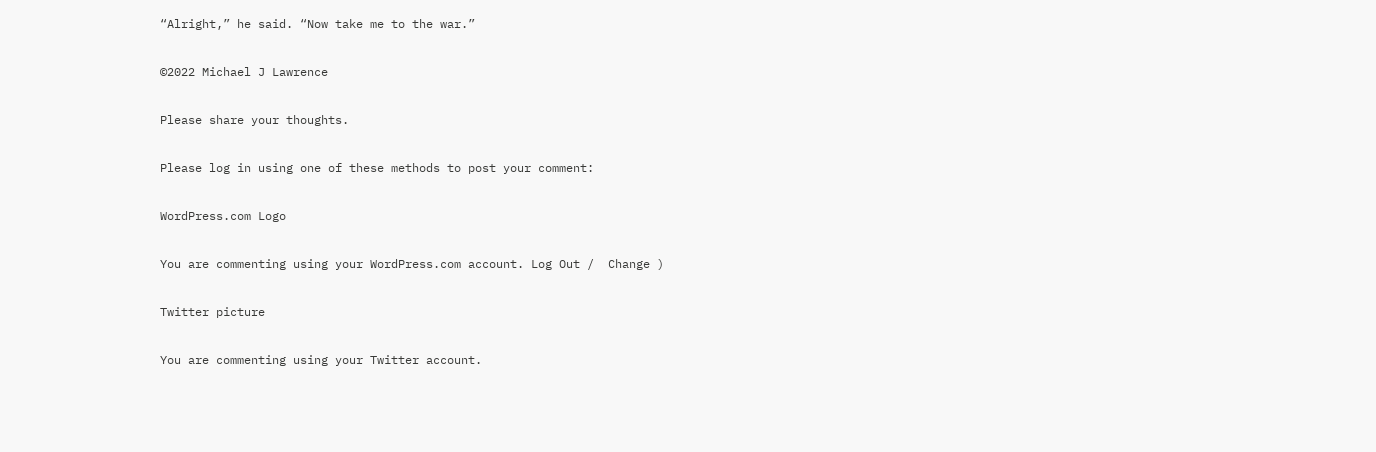“Alright,” he said. “Now take me to the war.”

©2022 Michael J Lawrence

Please share your thoughts.

Please log in using one of these methods to post your comment:

WordPress.com Logo

You are commenting using your WordPress.com account. Log Out /  Change )

Twitter picture

You are commenting using your Twitter account.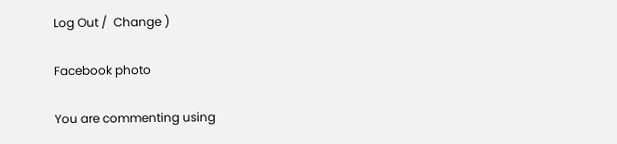Log Out /  Change )

Facebook photo

You are commenting using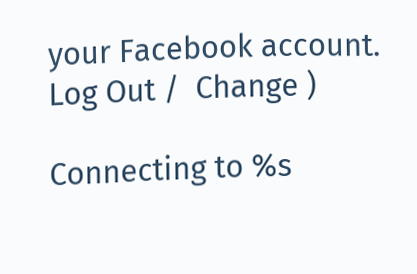your Facebook account. Log Out /  Change )

Connecting to %s